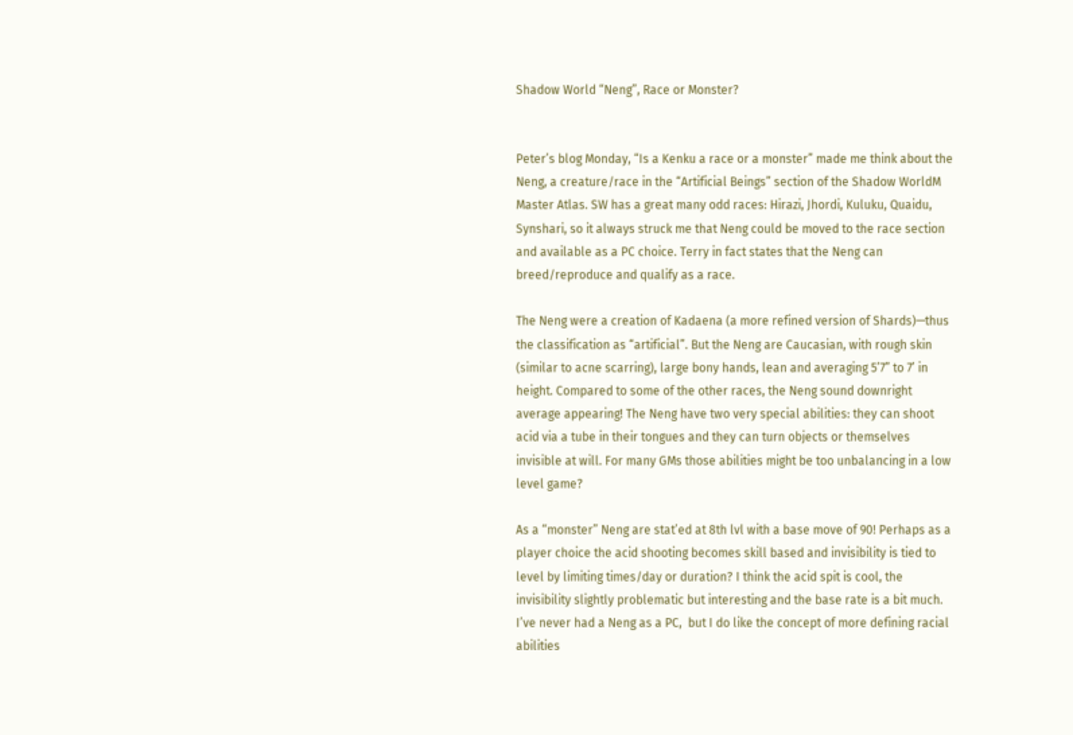Shadow World “Neng”, Race or Monster?


Peter’s blog Monday, “Is a Kenku a race or a monster” made me think about the Neng, a creature/race in the “Artificial Beings” section of the Shadow WorldM Master Atlas. SW has a great many odd races: Hirazi, Jhordi, Kuluku, Quaidu, Synshari, so it always struck me that Neng could be moved to the race section and available as a PC choice. Terry in fact states that the Neng can breed/reproduce and qualify as a race.

The Neng were a creation of Kadaena (a more refined version of Shards)—thus the classification as “artificial”. But the Neng are Caucasian, with rough skin (similar to acne scarring), large bony hands, lean and averaging 5’7” to 7’ in height. Compared to some of the other races, the Neng sound downright average appearing! The Neng have two very special abilities: they can shoot acid via a tube in their tongues and they can turn objects or themselves invisible at will. For many GMs those abilities might be too unbalancing in a low level game?

As a “monster” Neng are stat’ed at 8th lvl with a base move of 90! Perhaps as a player choice the acid shooting becomes skill based and invisibility is tied to level by limiting times/day or duration? I think the acid spit is cool, the invisibility slightly problematic but interesting and the base rate is a bit much.  I’ve never had a Neng as a PC,  but I do like the concept of more defining racial abilities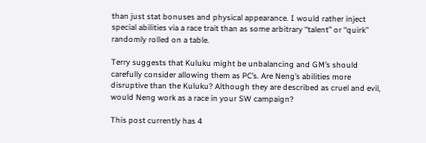than just stat bonuses and physical appearance. I would rather inject special abilities via a race trait than as some arbitrary “talent” or “quirk” randomly rolled on a table.

Terry suggests that Kuluku might be unbalancing and GM’s should carefully consider allowing them as PC’s. Are Neng’s abilities more disruptive than the Kuluku? Although they are described as cruel and evil, would Neng work as a race in your SW campaign?

This post currently has 4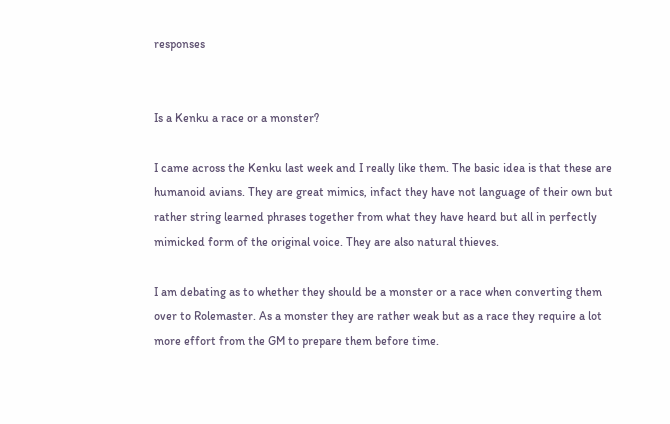responses


Is a Kenku a race or a monster?

I came across the Kenku last week and I really like them. The basic idea is that these are humanoid avians. They are great mimics, infact they have not language of their own but rather string learned phrases together from what they have heard but all in perfectly mimicked form of the original voice. They are also natural thieves.

I am debating as to whether they should be a monster or a race when converting them over to Rolemaster. As a monster they are rather weak but as a race they require a lot more effort from the GM to prepare them before time.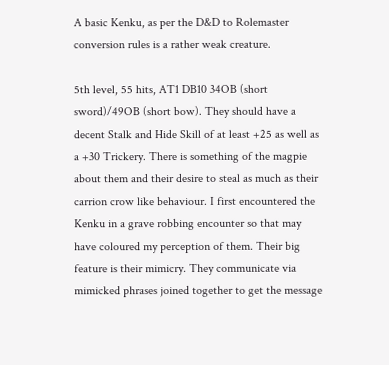A basic Kenku, as per the D&D to Rolemaster conversion rules is a rather weak creature.

5th level, 55 hits, AT1 DB10 34OB (short sword)/49OB (short bow). They should have a decent Stalk and Hide Skill of at least +25 as well as a +30 Trickery. There is something of the magpie about them and their desire to steal as much as their carrion crow like behaviour. I first encountered the Kenku in a grave robbing encounter so that may have coloured my perception of them. Their big feature is their mimicry. They communicate via mimicked phrases joined together to get the message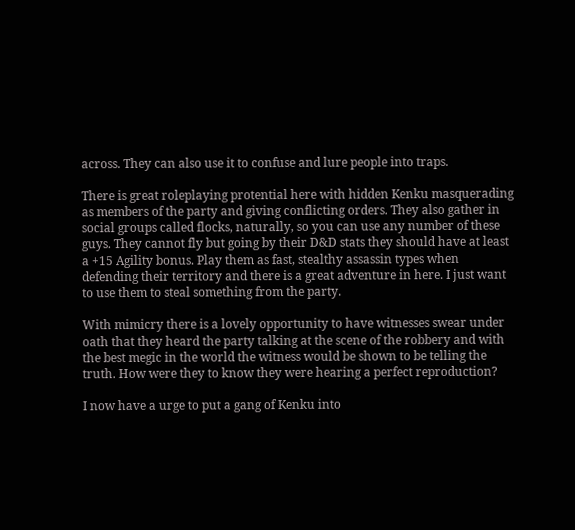across. They can also use it to confuse and lure people into traps.

There is great roleplaying protential here with hidden Kenku masquerading as members of the party and giving conflicting orders. They also gather in social groups called flocks, naturally, so you can use any number of these guys. They cannot fly but going by their D&D stats they should have at least a +15 Agility bonus. Play them as fast, stealthy assassin types when defending their territory and there is a great adventure in here. I just want to use them to steal something from the party.

With mimicry there is a lovely opportunity to have witnesses swear under oath that they heard the party talking at the scene of the robbery and with the best megic in the world the witness would be shown to be telling the truth. How were they to know they were hearing a perfect reproduction?

I now have a urge to put a gang of Kenku into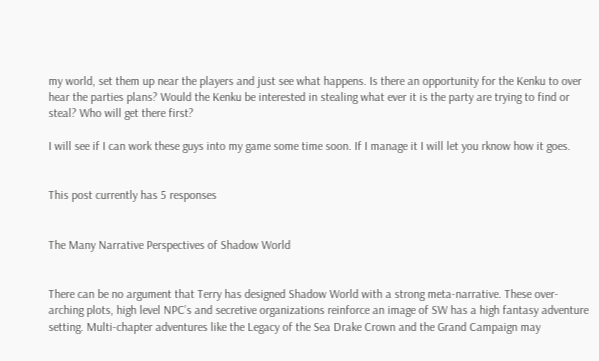my world, set them up near the players and just see what happens. Is there an opportunity for the Kenku to over hear the parties plans? Would the Kenku be interested in stealing what ever it is the party are trying to find or steal? Who will get there first?

I will see if I can work these guys into my game some time soon. If I manage it I will let you rknow how it goes.


This post currently has 5 responses


The Many Narrative Perspectives of Shadow World


There can be no argument that Terry has designed Shadow World with a strong meta-narrative. These over-arching plots, high level NPC’s and secretive organizations reinforce an image of SW has a high fantasy adventure setting. Multi-chapter adventures like the Legacy of the Sea Drake Crown and the Grand Campaign may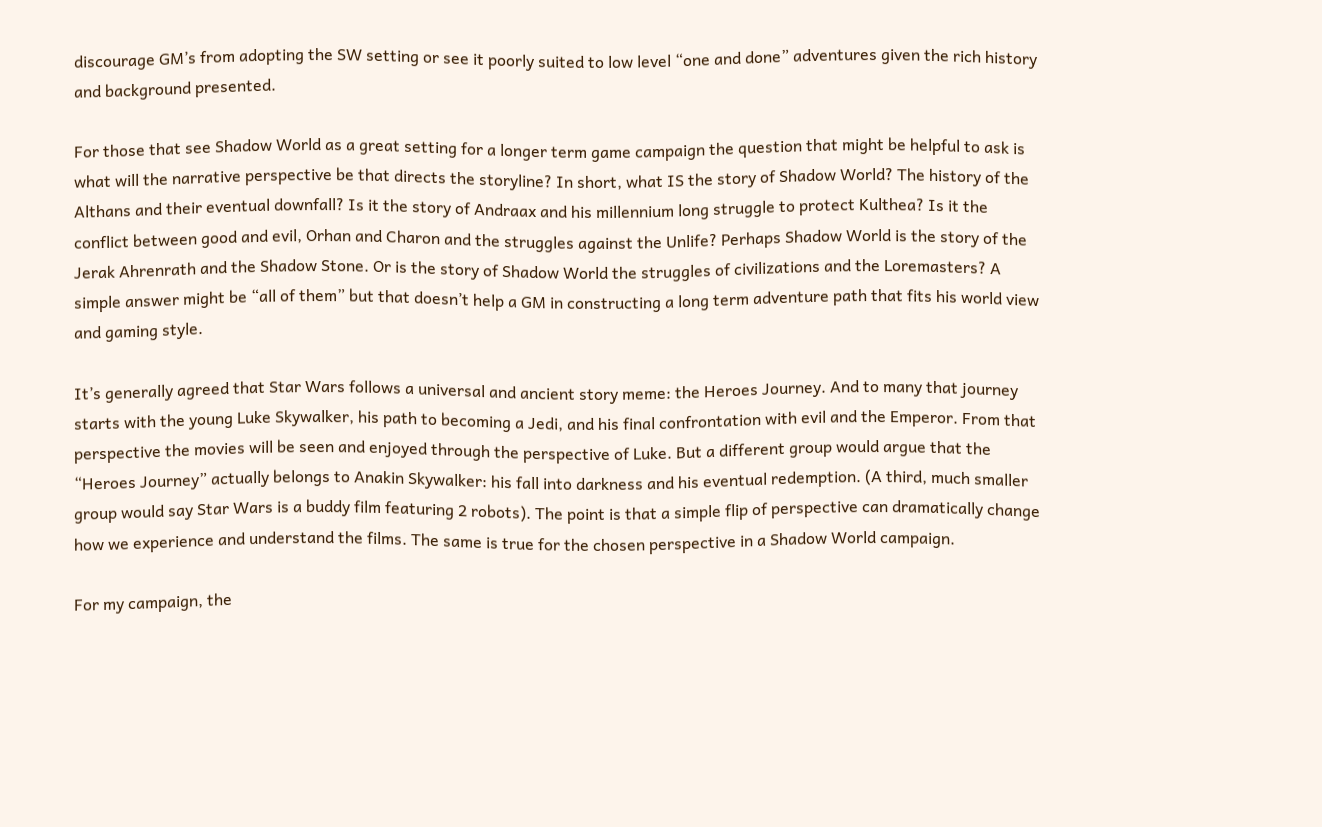discourage GM’s from adopting the SW setting or see it poorly suited to low level “one and done” adventures given the rich history and background presented.

For those that see Shadow World as a great setting for a longer term game campaign the question that might be helpful to ask is what will the narrative perspective be that directs the storyline? In short, what IS the story of Shadow World? The history of the Althans and their eventual downfall? Is it the story of Andraax and his millennium long struggle to protect Kulthea? Is it the conflict between good and evil, Orhan and Charon and the struggles against the Unlife? Perhaps Shadow World is the story of the Jerak Ahrenrath and the Shadow Stone. Or is the story of Shadow World the struggles of civilizations and the Loremasters? A simple answer might be “all of them” but that doesn’t help a GM in constructing a long term adventure path that fits his world view and gaming style.

It’s generally agreed that Star Wars follows a universal and ancient story meme: the Heroes Journey. And to many that journey starts with the young Luke Skywalker, his path to becoming a Jedi, and his final confrontation with evil and the Emperor. From that perspective the movies will be seen and enjoyed through the perspective of Luke. But a different group would argue that the “Heroes Journey” actually belongs to Anakin Skywalker: his fall into darkness and his eventual redemption. (A third, much smaller group would say Star Wars is a buddy film featuring 2 robots). The point is that a simple flip of perspective can dramatically change how we experience and understand the films. The same is true for the chosen perspective in a Shadow World campaign.

For my campaign, the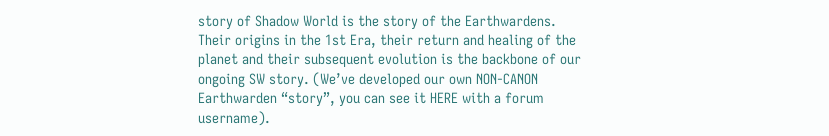story of Shadow World is the story of the Earthwardens. Their origins in the 1st Era, their return and healing of the planet and their subsequent evolution is the backbone of our ongoing SW story. (We’ve developed our own NON-CANON Earthwarden “story”, you can see it HERE with a forum username).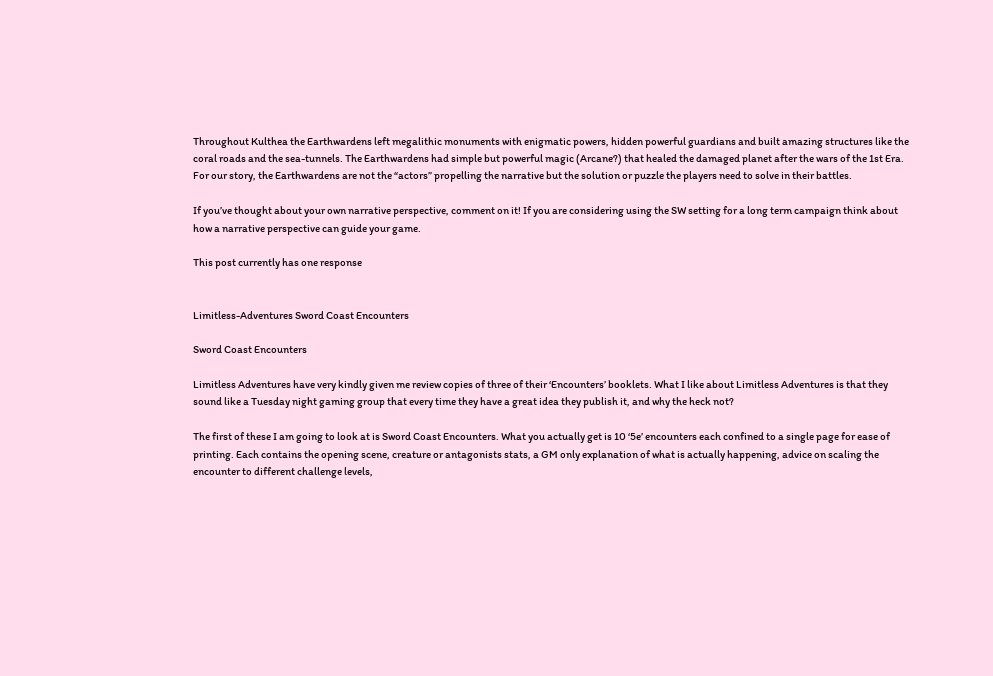Throughout Kulthea the Earthwardens left megalithic monuments with enigmatic powers, hidden powerful guardians and built amazing structures like the coral roads and the sea-tunnels. The Earthwardens had simple but powerful magic (Arcane?) that healed the damaged planet after the wars of the 1st Era. For our story, the Earthwardens are not the “actors” propelling the narrative but the solution or puzzle the players need to solve in their battles.

If you’ve thought about your own narrative perspective, comment on it! If you are considering using the SW setting for a long term campaign think about how a narrative perspective can guide your game.

This post currently has one response


Limitless-Adventures Sword Coast Encounters

Sword Coast Encounters

Limitless Adventures have very kindly given me review copies of three of their ‘Encounters’ booklets. What I like about Limitless Adventures is that they sound like a Tuesday night gaming group that every time they have a great idea they publish it, and why the heck not?

The first of these I am going to look at is Sword Coast Encounters. What you actually get is 10 ‘5e’ encounters each confined to a single page for ease of printing. Each contains the opening scene, creature or antagonists stats, a GM only explanation of what is actually happening, advice on scaling the encounter to different challenge levels,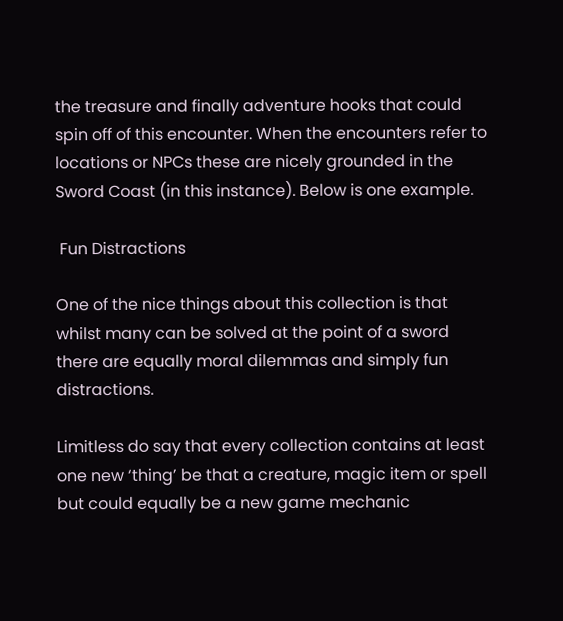the treasure and finally adventure hooks that could spin off of this encounter. When the encounters refer to locations or NPCs these are nicely grounded in the Sword Coast (in this instance). Below is one example.

 Fun Distractions

One of the nice things about this collection is that whilst many can be solved at the point of a sword there are equally moral dilemmas and simply fun distractions.

Limitless do say that every collection contains at least one new ‘thing’ be that a creature, magic item or spell but could equally be a new game mechanic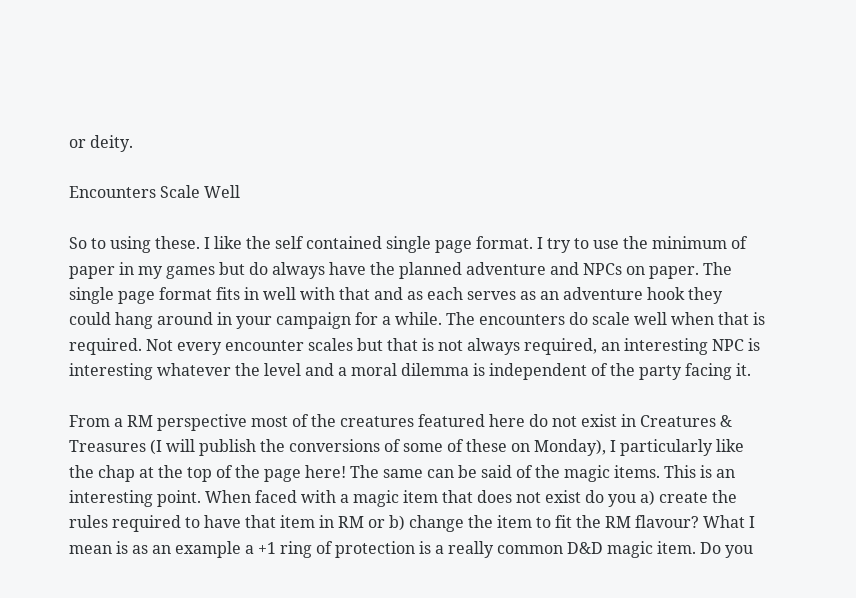or deity.

Encounters Scale Well

So to using these. I like the self contained single page format. I try to use the minimum of paper in my games but do always have the planned adventure and NPCs on paper. The single page format fits in well with that and as each serves as an adventure hook they could hang around in your campaign for a while. The encounters do scale well when that is required. Not every encounter scales but that is not always required, an interesting NPC is interesting whatever the level and a moral dilemma is independent of the party facing it.

From a RM perspective most of the creatures featured here do not exist in Creatures & Treasures (I will publish the conversions of some of these on Monday), I particularly like the chap at the top of the page here! The same can be said of the magic items. This is an interesting point. When faced with a magic item that does not exist do you a) create the rules required to have that item in RM or b) change the item to fit the RM flavour? What I mean is as an example a +1 ring of protection is a really common D&D magic item. Do you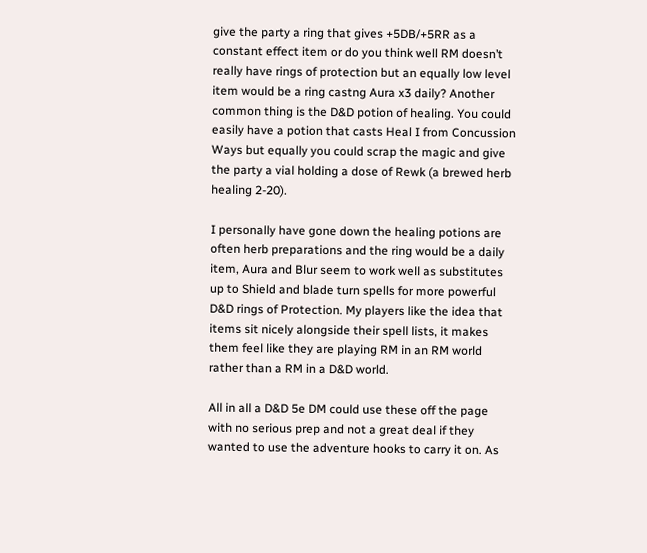give the party a ring that gives +5DB/+5RR as a constant effect item or do you think well RM doesn’t really have rings of protection but an equally low level item would be a ring castng Aura x3 daily? Another common thing is the D&D potion of healing. You could easily have a potion that casts Heal I from Concussion Ways but equally you could scrap the magic and give the party a vial holding a dose of Rewk (a brewed herb healing 2-20).

I personally have gone down the healing potions are often herb preparations and the ring would be a daily item, Aura and Blur seem to work well as substitutes up to Shield and blade turn spells for more powerful D&D rings of Protection. My players like the idea that items sit nicely alongside their spell lists, it makes them feel like they are playing RM in an RM world rather than a RM in a D&D world.

All in all a D&D 5e DM could use these off the page with no serious prep and not a great deal if they wanted to use the adventure hooks to carry it on. As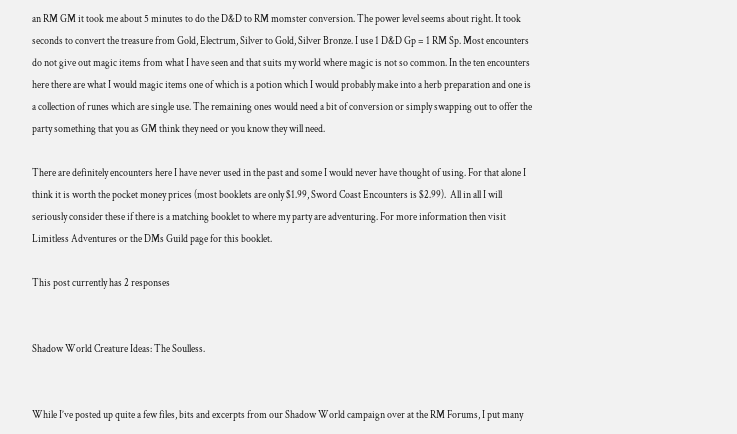an RM GM it took me about 5 minutes to do the D&D to RM momster conversion. The power level seems about right. It took seconds to convert the treasure from Gold, Electrum, Silver to Gold, Silver Bronze. I use 1 D&D Gp = 1 RM Sp. Most encounters do not give out magic items from what I have seen and that suits my world where magic is not so common. In the ten encounters here there are what I would magic items one of which is a potion which I would probably make into a herb preparation and one is a collection of runes which are single use. The remaining ones would need a bit of conversion or simply swapping out to offer the party something that you as GM think they need or you know they will need.

There are definitely encounters here I have never used in the past and some I would never have thought of using. For that alone I think it is worth the pocket money prices (most booklets are only $1.99, Sword Coast Encounters is $2.99).  All in all I will seriously consider these if there is a matching booklet to where my party are adventuring. For more information then visit Limitless Adventures or the DMs Guild page for this booklet.

This post currently has 2 responses


Shadow World Creature Ideas: The Soulless.


While I’ve posted up quite a few files, bits and excerpts from our Shadow World campaign over at the RM Forums, I put many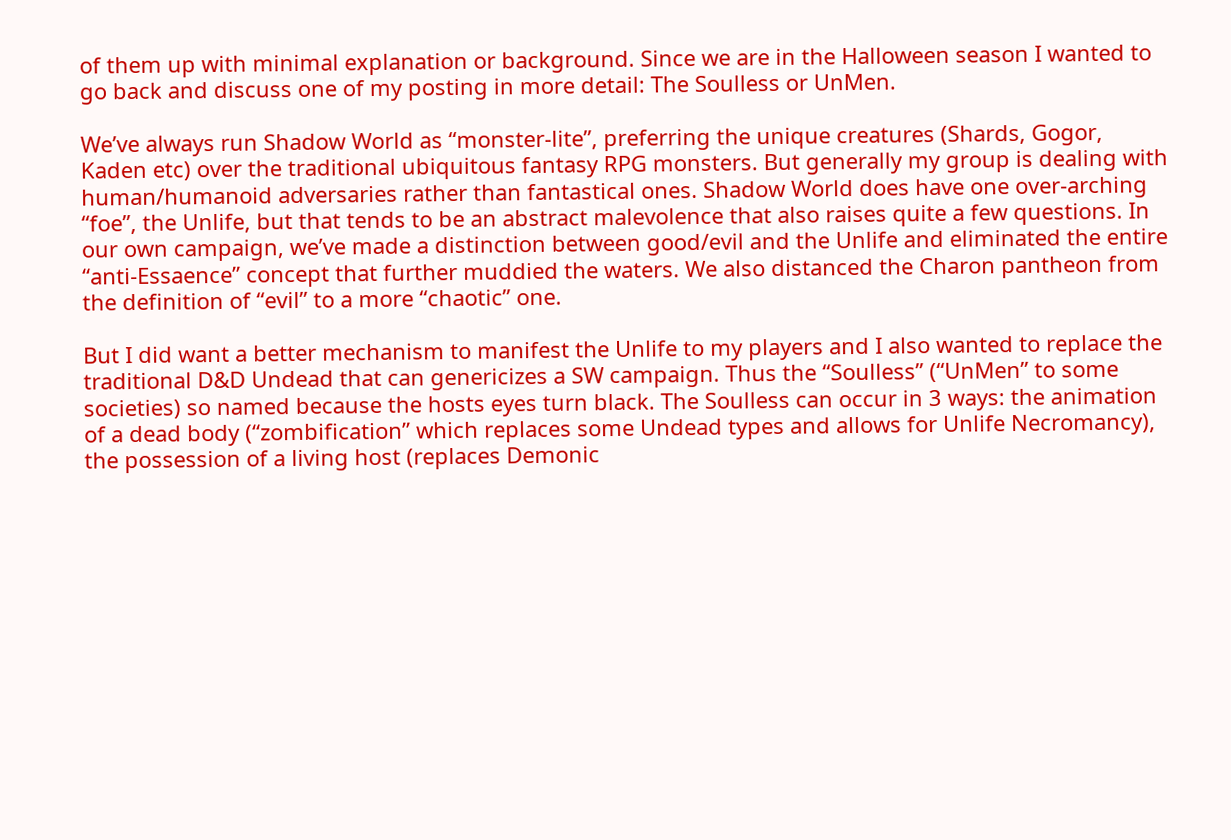of them up with minimal explanation or background. Since we are in the Halloween season I wanted to go back and discuss one of my posting in more detail: The Soulless or UnMen.

We’ve always run Shadow World as “monster-lite”, preferring the unique creatures (Shards, Gogor, Kaden etc) over the traditional ubiquitous fantasy RPG monsters. But generally my group is dealing with human/humanoid adversaries rather than fantastical ones. Shadow World does have one over-arching “foe”, the Unlife, but that tends to be an abstract malevolence that also raises quite a few questions. In our own campaign, we’ve made a distinction between good/evil and the Unlife and eliminated the entire “anti-Essaence” concept that further muddied the waters. We also distanced the Charon pantheon from the definition of “evil” to a more “chaotic” one.

But I did want a better mechanism to manifest the Unlife to my players and I also wanted to replace the traditional D&D Undead that can genericizes a SW campaign. Thus the “Soulless” (“UnMen” to some societies) so named because the hosts eyes turn black. The Soulless can occur in 3 ways: the animation of a dead body (“zombification” which replaces some Undead types and allows for Unlife Necromancy), the possession of a living host (replaces Demonic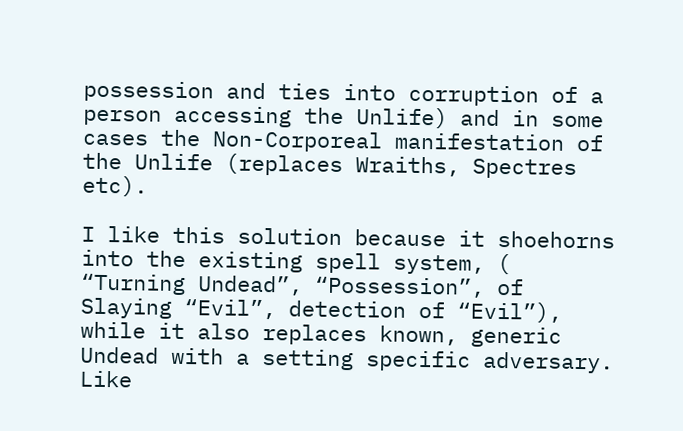possession and ties into corruption of a person accessing the Unlife) and in some cases the Non-Corporeal manifestation of the Unlife (replaces Wraiths, Spectres etc).

I like this solution because it shoehorns into the existing spell system, ( “Turning Undead”, “Possession”, of Slaying “Evil”, detection of “Evil”), while it also replaces known, generic Undead with a setting specific adversary. Like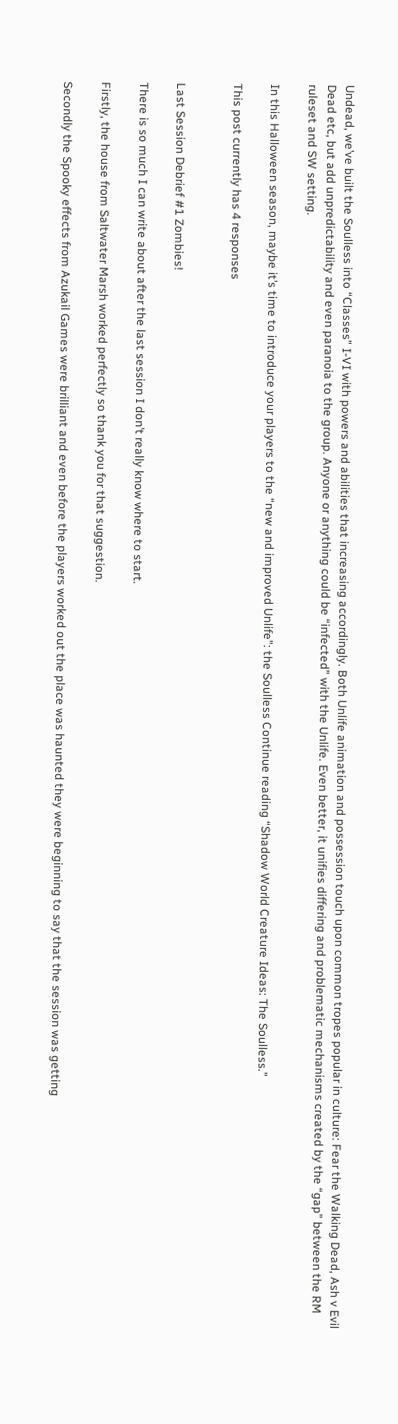Undead, we’ve built the Soulless into “Classes” I-VI with powers and abilities that increasing accordingly. Both Unlife animation and possession touch upon common tropes popular in culture: Fear the Walking Dead, Ash v Evil Dead etc, but add unpredictability and even paranoia to the group. Anyone or anything could be “infected” with the Unlife. Even better, it unifies differing and problematic mechanisms created by the “gap” between the RM ruleset and SW setting.

In this Halloween season, maybe it’s time to introduce your players to the “new and improved Unlife”: the Soulless Continue reading “Shadow World Creature Ideas: The Soulless.”

This post currently has 4 responses


Last Session Debrief #1 Zombies!

There is so much I can write about after the last session I don’t really know where to start.

Firstly, the house from Saltwater Marsh worked perfectly so thank you for that suggestion.

Secondly the Spooky effects from Azukail Games were brilliant and even before the players worked out the place was haunted they were beginning to say that the session was getting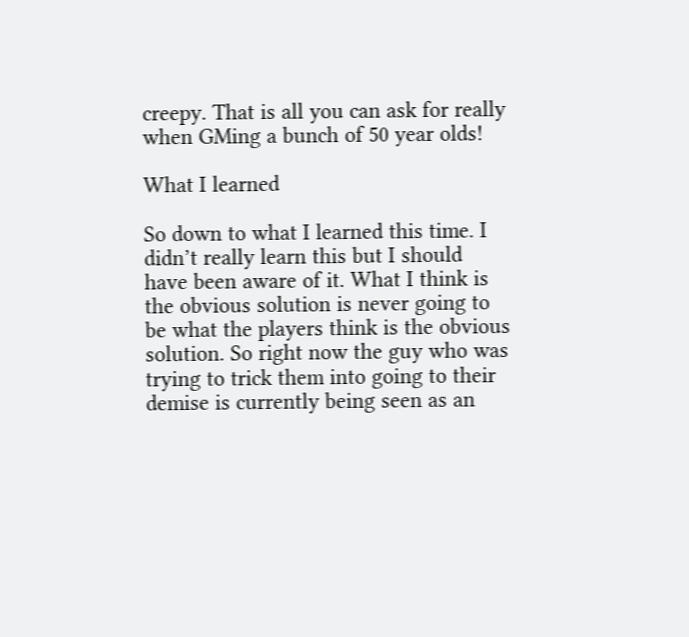creepy. That is all you can ask for really when GMing a bunch of 50 year olds!

What I learned

So down to what I learned this time. I didn’t really learn this but I should have been aware of it. What I think is the obvious solution is never going to be what the players think is the obvious solution. So right now the guy who was trying to trick them into going to their demise is currently being seen as an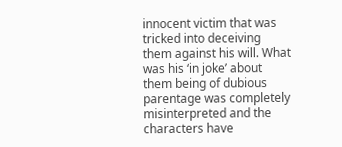innocent victim that was tricked into deceiving them against his will. What was his ‘in joke’ about them being of dubious parentage was completely misinterpreted and the characters have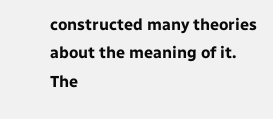constructed many theories about the meaning of it. The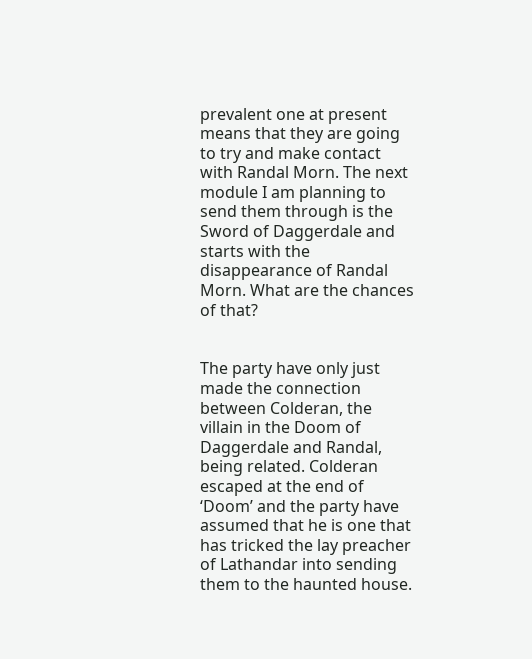prevalent one at present means that they are going to try and make contact with Randal Morn. The next module I am planning to send them through is the Sword of Daggerdale and starts with the disappearance of Randal Morn. What are the chances of that?


The party have only just made the connection between Colderan, the villain in the Doom of Daggerdale and Randal, being related. Colderan escaped at the end of ‘Doom’ and the party have assumed that he is one that has tricked the lay preacher of Lathandar into sending them to the haunted house.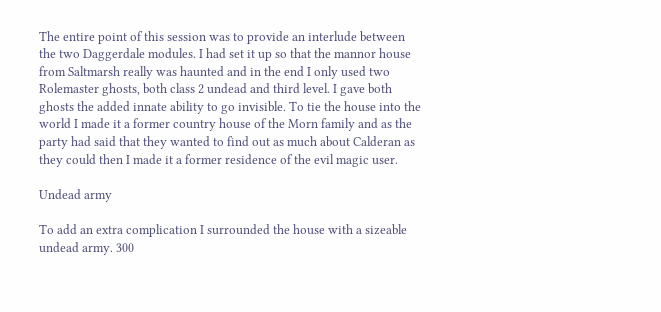The entire point of this session was to provide an interlude between the two Daggerdale modules. I had set it up so that the mannor house from Saltmarsh really was haunted and in the end I only used two Rolemaster ghosts, both class 2 undead and third level. I gave both ghosts the added innate ability to go invisible. To tie the house into the world I made it a former country house of the Morn family and as the party had said that they wanted to find out as much about Calderan as they could then I made it a former residence of the evil magic user.

Undead army

To add an extra complication I surrounded the house with a sizeable undead army. 300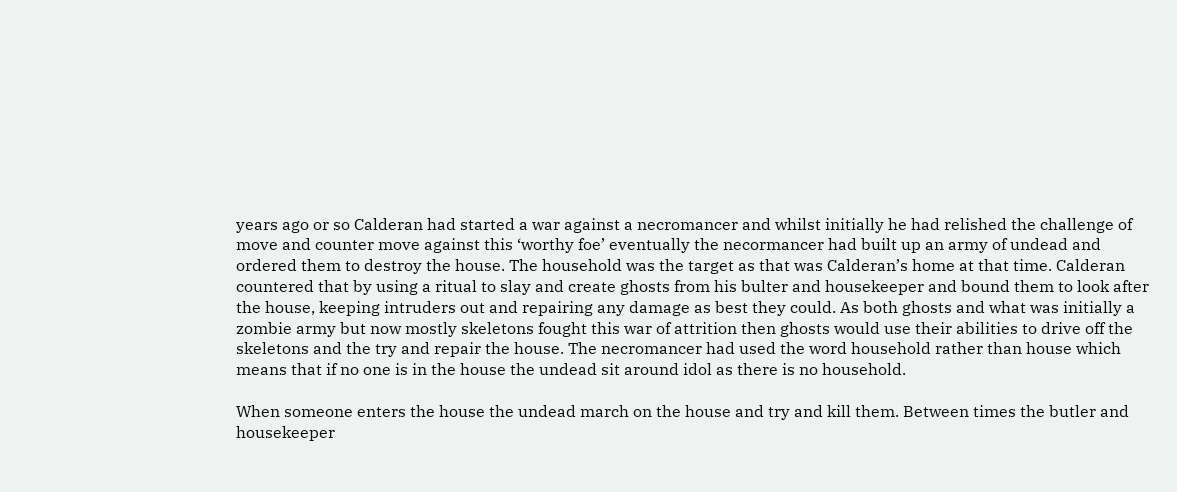years ago or so Calderan had started a war against a necromancer and whilst initially he had relished the challenge of move and counter move against this ‘worthy foe’ eventually the necormancer had built up an army of undead and ordered them to destroy the house. The household was the target as that was Calderan’s home at that time. Calderan countered that by using a ritual to slay and create ghosts from his bulter and housekeeper and bound them to look after the house, keeping intruders out and repairing any damage as best they could. As both ghosts and what was initially a zombie army but now mostly skeletons fought this war of attrition then ghosts would use their abilities to drive off the skeletons and the try and repair the house. The necromancer had used the word household rather than house which means that if no one is in the house the undead sit around idol as there is no household.

When someone enters the house the undead march on the house and try and kill them. Between times the butler and housekeeper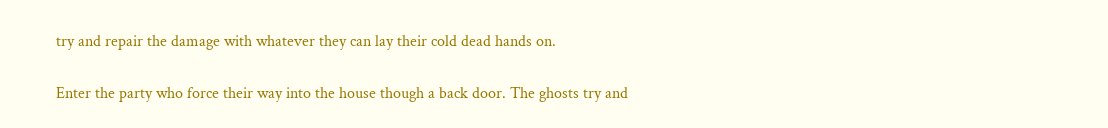try and repair the damage with whatever they can lay their cold dead hands on.

Enter the party who force their way into the house though a back door. The ghosts try and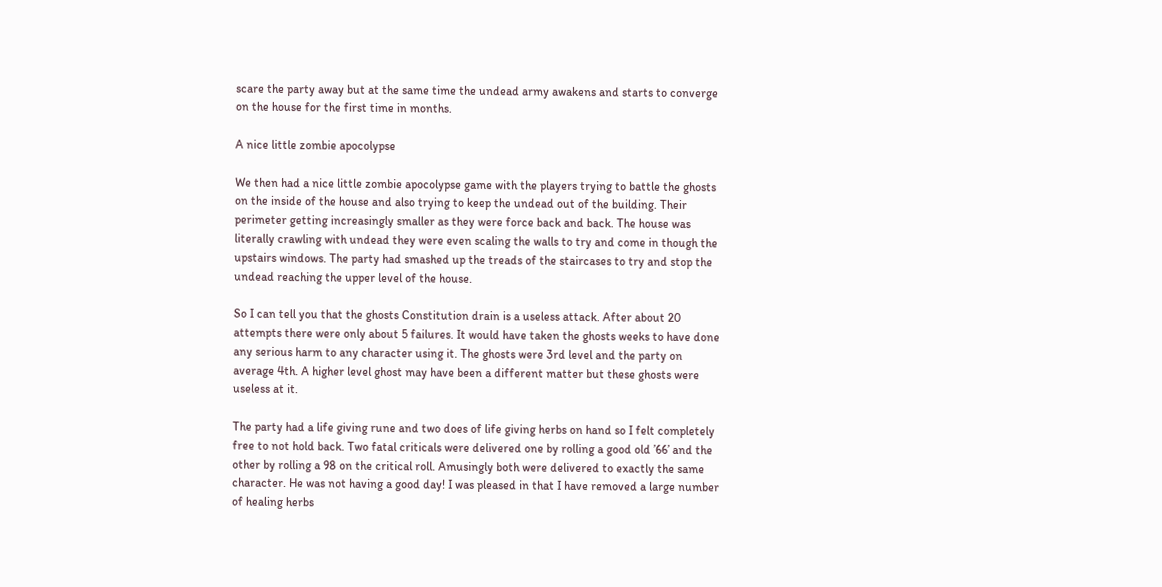scare the party away but at the same time the undead army awakens and starts to converge on the house for the first time in months.

A nice little zombie apocolypse

We then had a nice little zombie apocolypse game with the players trying to battle the ghosts on the inside of the house and also trying to keep the undead out of the building. Their perimeter getting increasingly smaller as they were force back and back. The house was literally crawling with undead they were even scaling the walls to try and come in though the upstairs windows. The party had smashed up the treads of the staircases to try and stop the undead reaching the upper level of the house.

So I can tell you that the ghosts Constitution drain is a useless attack. After about 20 attempts there were only about 5 failures. It would have taken the ghosts weeks to have done any serious harm to any character using it. The ghosts were 3rd level and the party on average 4th. A higher level ghost may have been a different matter but these ghosts were useless at it.

The party had a life giving rune and two does of life giving herbs on hand so I felt completely free to not hold back. Two fatal criticals were delivered one by rolling a good old ’66’ and the other by rolling a 98 on the critical roll. Amusingly both were delivered to exactly the same character. He was not having a good day! I was pleased in that I have removed a large number of healing herbs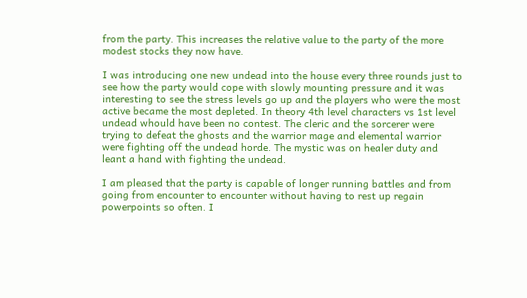from the party. This increases the relative value to the party of the more modest stocks they now have.

I was introducing one new undead into the house every three rounds just to see how the party would cope with slowly mounting pressure and it was interesting to see the stress levels go up and the players who were the most active became the most depleted. In theory 4th level characters vs 1st level undead whould have been no contest. The cleric and the sorcerer were trying to defeat the ghosts and the warrior mage and elemental warrior were fighting off the undead horde. The mystic was on healer duty and leant a hand with fighting the undead.

I am pleased that the party is capable of longer running battles and from going from encounter to encounter without having to rest up regain powerpoints so often. I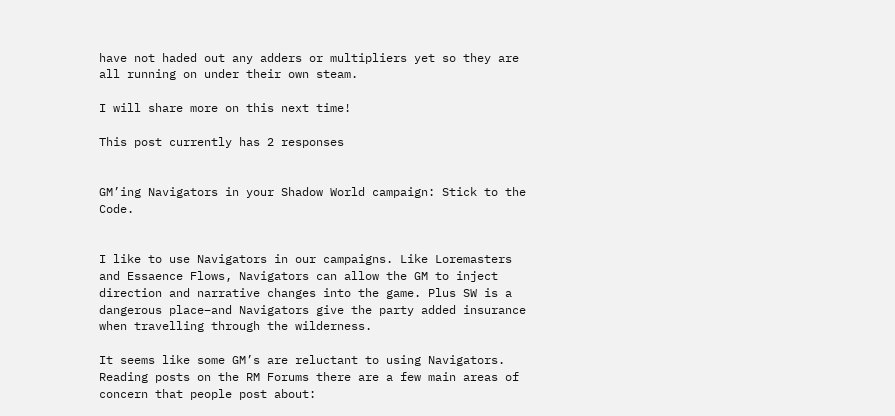have not haded out any adders or multipliers yet so they are all running on under their own steam.

I will share more on this next time!

This post currently has 2 responses


GM’ing Navigators in your Shadow World campaign: Stick to the Code.


I like to use Navigators in our campaigns. Like Loremasters and Essaence Flows, Navigators can allow the GM to inject direction and narrative changes into the game. Plus SW is a dangerous place–and Navigators give the party added insurance when travelling through the wilderness.

It seems like some GM’s are reluctant to using Navigators. Reading posts on the RM Forums there are a few main areas of concern that people post about: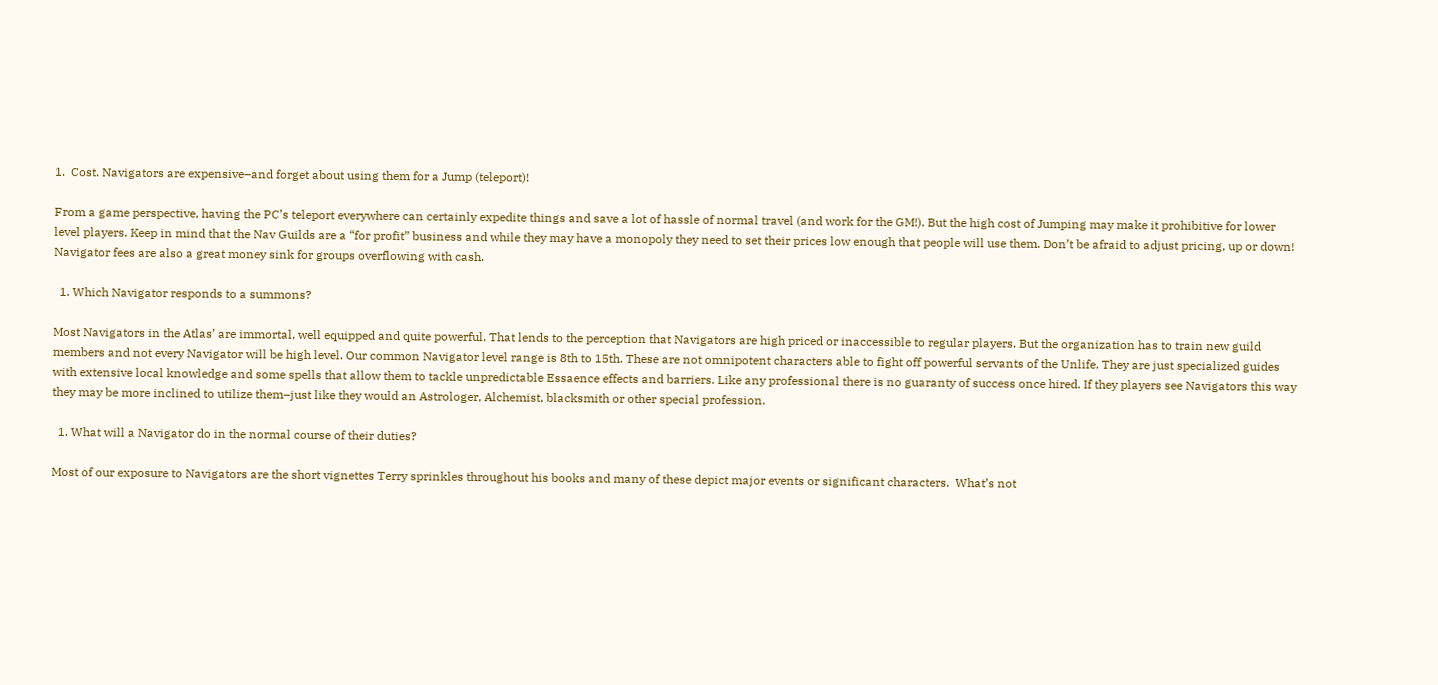1.  Cost. Navigators are expensive–and forget about using them for a Jump (teleport)!

From a game perspective, having the PC’s teleport everywhere can certainly expedite things and save a lot of hassle of normal travel (and work for the GM!). But the high cost of Jumping may make it prohibitive for lower level players. Keep in mind that the Nav Guilds are a “for profit” business and while they may have a monopoly they need to set their prices low enough that people will use them. Don’t be afraid to adjust pricing, up or down! Navigator fees are also a great money sink for groups overflowing with cash.

  1. Which Navigator responds to a summons?

Most Navigators in the Atlas’ are immortal, well equipped and quite powerful. That lends to the perception that Navigators are high priced or inaccessible to regular players. But the organization has to train new guild members and not every Navigator will be high level. Our common Navigator level range is 8th to 15th. These are not omnipotent characters able to fight off powerful servants of the Unlife. They are just specialized guides with extensive local knowledge and some spells that allow them to tackle unpredictable Essaence effects and barriers. Like any professional there is no guaranty of success once hired. If they players see Navigators this way they may be more inclined to utilize them–just like they would an Astrologer, Alchemist, blacksmith or other special profession.

  1. What will a Navigator do in the normal course of their duties?

Most of our exposure to Navigators are the short vignettes Terry sprinkles throughout his books and many of these depict major events or significant characters.  What’s not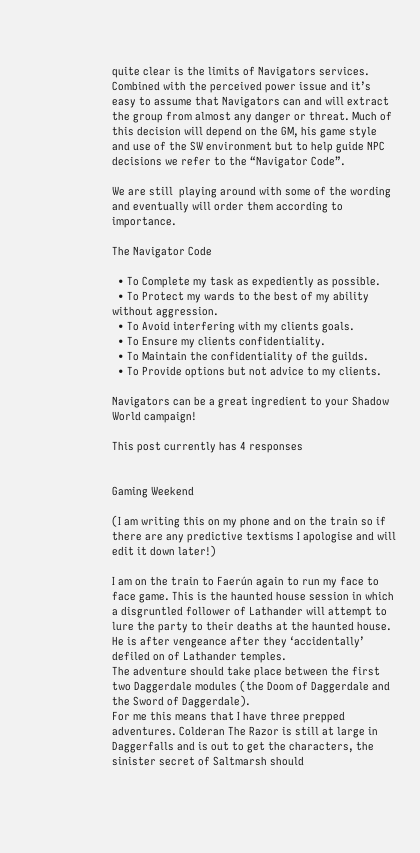quite clear is the limits of Navigators services. Combined with the perceived power issue and it’s easy to assume that Navigators can and will extract the group from almost any danger or threat. Much of this decision will depend on the GM, his game style and use of the SW environment but to help guide NPC decisions we refer to the “Navigator Code”.

We are still  playing around with some of the wording and eventually will order them according to importance.

The Navigator Code

  • To Complete my task as expediently as possible.
  • To Protect my wards to the best of my ability without aggression.
  • To Avoid interfering with my clients goals.
  • To Ensure my clients confidentiality.
  • To Maintain the confidentiality of the guilds.
  • To Provide options but not advice to my clients.

Navigators can be a great ingredient to your Shadow World campaign!

This post currently has 4 responses


Gaming Weekend

(I am writing this on my phone and on the train so if there are any predictive textisms I apologise and will edit it down later!)

I am on the train to Faerún again to run my face to face game. This is the haunted house session in which a disgruntled follower of Lathander will attempt to lure the party to their deaths at the haunted house. He is after vengeance after they ‘accidentally’ defiled on of Lathander temples.
The adventure should take place between the first two Daggerdale modules (the Doom of Daggerdale and the Sword of Daggerdale).
For me this means that I have three prepped adventures. Colderan The Razor is still at large in Daggerfalls and is out to get the characters, the sinister secret of Saltmarsh should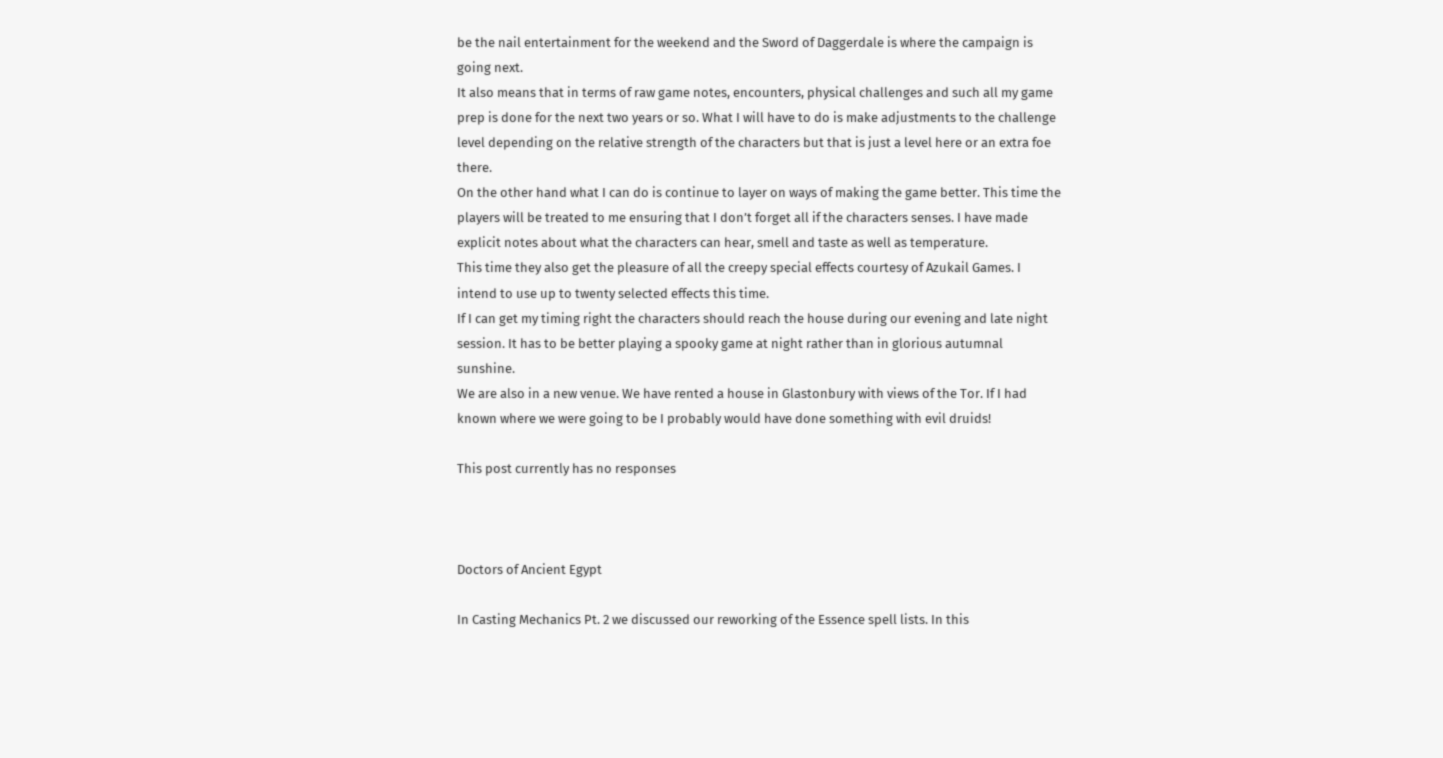be the nail entertainment for the weekend and the Sword of Daggerdale is where the campaign is going next.
It also means that in terms of raw game notes, encounters, physical challenges and such all my game prep is done for the next two years or so. What I will have to do is make adjustments to the challenge level depending on the relative strength of the characters but that is just a level here or an extra foe there.
On the other hand what I can do is continue to layer on ways of making the game better. This time the players will be treated to me ensuring that I don’t forget all if the characters senses. I have made explicit notes about what the characters can hear, smell and taste as well as temperature.
This time they also get the pleasure of all the creepy special effects courtesy of Azukail Games. I intend to use up to twenty selected effects this time.
If I can get my timing right the characters should reach the house during our evening and late night session. It has to be better playing a spooky game at night rather than in glorious autumnal sunshine.
We are also in a new venue. We have rented a house in Glastonbury with views of the Tor. If I had known where we were going to be I probably would have done something with evil druids!

This post currently has no responses



Doctors of Ancient Egypt

In Casting Mechanics Pt. 2 we discussed our reworking of the Essence spell lists. In this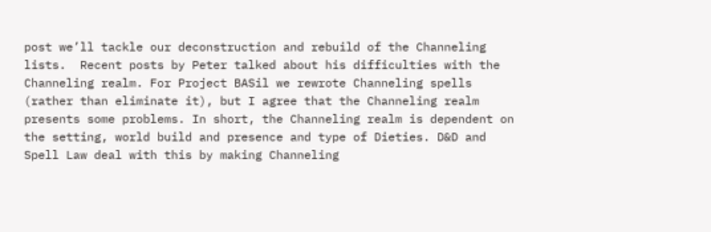post we’ll tackle our deconstruction and rebuild of the Channeling lists.  Recent posts by Peter talked about his difficulties with the Channeling realm. For Project BASil we rewrote Channeling spells (rather than eliminate it), but I agree that the Channeling realm presents some problems. In short, the Channeling realm is dependent on the setting, world build and presence and type of Dieties. D&D and Spell Law deal with this by making Channeling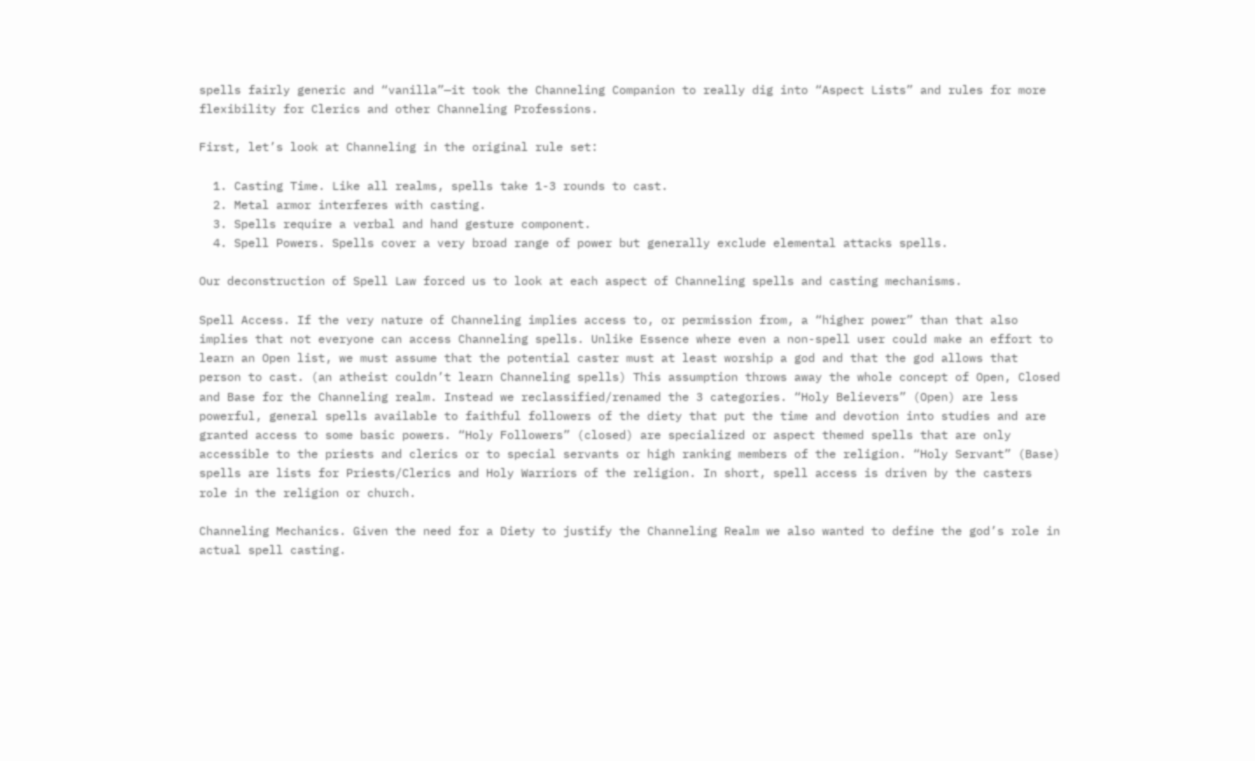spells fairly generic and “vanilla”—it took the Channeling Companion to really dig into “Aspect Lists” and rules for more flexibility for Clerics and other Channeling Professions.

First, let’s look at Channeling in the original rule set:

  1. Casting Time. Like all realms, spells take 1-3 rounds to cast.
  2. Metal armor interferes with casting.
  3. Spells require a verbal and hand gesture component.
  4. Spell Powers. Spells cover a very broad range of power but generally exclude elemental attacks spells.

Our deconstruction of Spell Law forced us to look at each aspect of Channeling spells and casting mechanisms.

Spell Access. If the very nature of Channeling implies access to, or permission from, a “higher power” than that also implies that not everyone can access Channeling spells. Unlike Essence where even a non-spell user could make an effort to learn an Open list, we must assume that the potential caster must at least worship a god and that the god allows that person to cast. (an atheist couldn’t learn Channeling spells) This assumption throws away the whole concept of Open, Closed and Base for the Channeling realm. Instead we reclassified/renamed the 3 categories. “Holy Believers” (Open) are less powerful, general spells available to faithful followers of the diety that put the time and devotion into studies and are granted access to some basic powers. “Holy Followers” (closed) are specialized or aspect themed spells that are only accessible to the priests and clerics or to special servants or high ranking members of the religion. “Holy Servant” (Base) spells are lists for Priests/Clerics and Holy Warriors of the religion. In short, spell access is driven by the casters role in the religion or church.

Channeling Mechanics. Given the need for a Diety to justify the Channeling Realm we also wanted to define the god’s role in actual spell casting.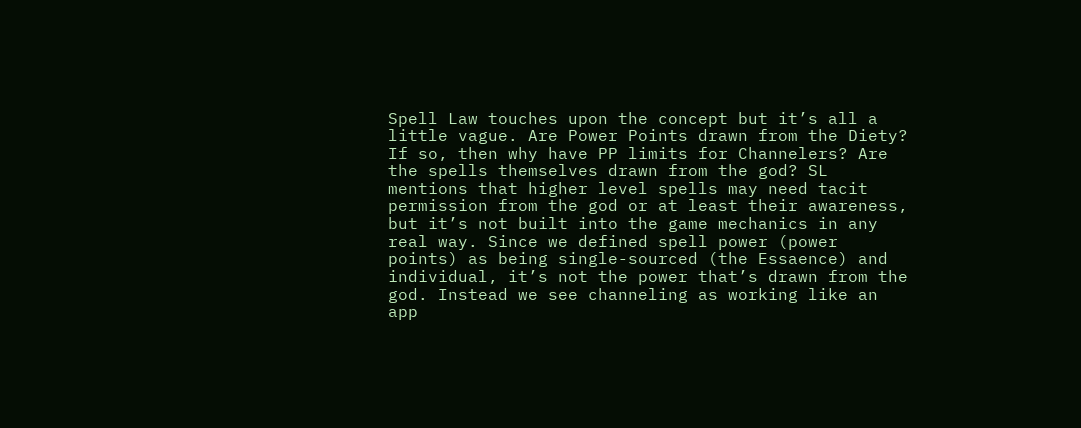Spell Law touches upon the concept but it’s all a little vague. Are Power Points drawn from the Diety? If so, then why have PP limits for Channelers? Are the spells themselves drawn from the god? SL mentions that higher level spells may need tacit permission from the god or at least their awareness, but it’s not built into the game mechanics in any real way. Since we defined spell power (power points) as being single-sourced (the Essaence) and individual, it’s not the power that’s drawn from the god. Instead we see channeling as working like an app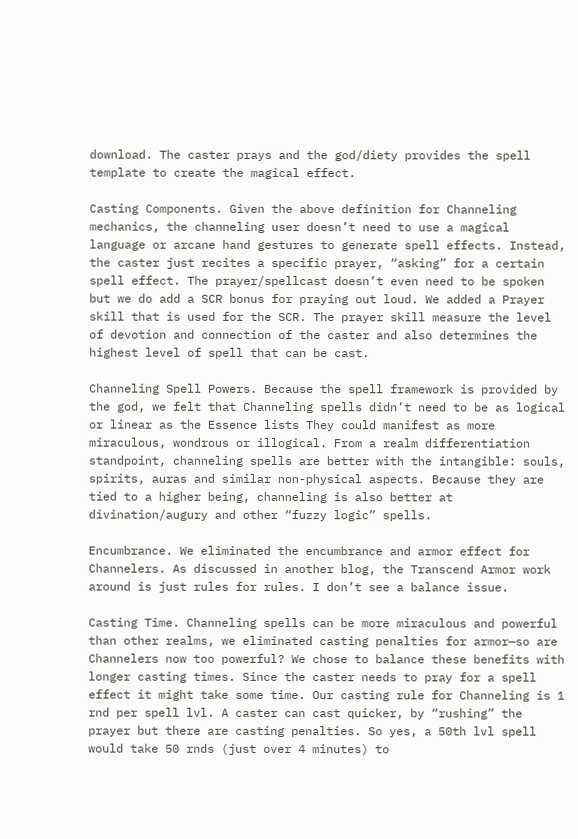download. The caster prays and the god/diety provides the spell template to create the magical effect.

Casting Components. Given the above definition for Channeling mechanics, the channeling user doesn’t need to use a magical language or arcane hand gestures to generate spell effects. Instead, the caster just recites a specific prayer, “asking” for a certain spell effect. The prayer/spellcast doesn’t even need to be spoken but we do add a SCR bonus for praying out loud. We added a Prayer skill that is used for the SCR. The prayer skill measure the level of devotion and connection of the caster and also determines the highest level of spell that can be cast.

Channeling Spell Powers. Because the spell framework is provided by the god, we felt that Channeling spells didn’t need to be as logical or linear as the Essence lists They could manifest as more miraculous, wondrous or illogical. From a realm differentiation standpoint, channeling spells are better with the intangible: souls, spirits, auras and similar non-physical aspects. Because they are tied to a higher being, channeling is also better at divination/augury and other “fuzzy logic” spells.

Encumbrance. We eliminated the encumbrance and armor effect for Channelers. As discussed in another blog, the Transcend Armor work around is just rules for rules. I don’t see a balance issue.

Casting Time. Channeling spells can be more miraculous and powerful than other realms, we eliminated casting penalties for armor—so are Channelers now too powerful? We chose to balance these benefits with longer casting times. Since the caster needs to pray for a spell effect it might take some time. Our casting rule for Channeling is 1 rnd per spell lvl. A caster can cast quicker, by “rushing” the prayer but there are casting penalties. So yes, a 50th lvl spell would take 50 rnds (just over 4 minutes) to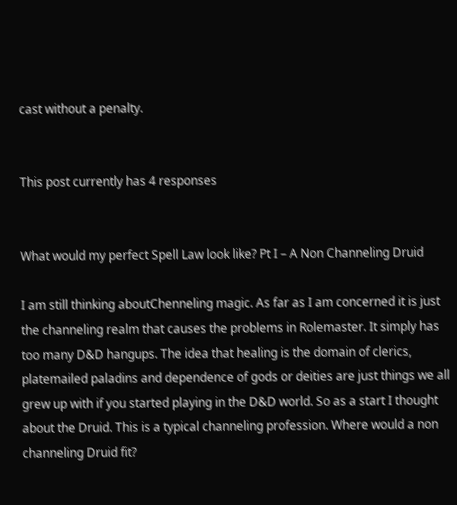cast without a penalty.


This post currently has 4 responses


What would my perfect Spell Law look like? Pt I – A Non Channeling Druid

I am still thinking aboutChenneling magic. As far as I am concerned it is just the channeling realm that causes the problems in Rolemaster. It simply has too many D&D hangups. The idea that healing is the domain of clerics, platemailed paladins and dependence of gods or deities are just things we all grew up with if you started playing in the D&D world. So as a start I thought about the Druid. This is a typical channeling profession. Where would a non channeling Druid fit?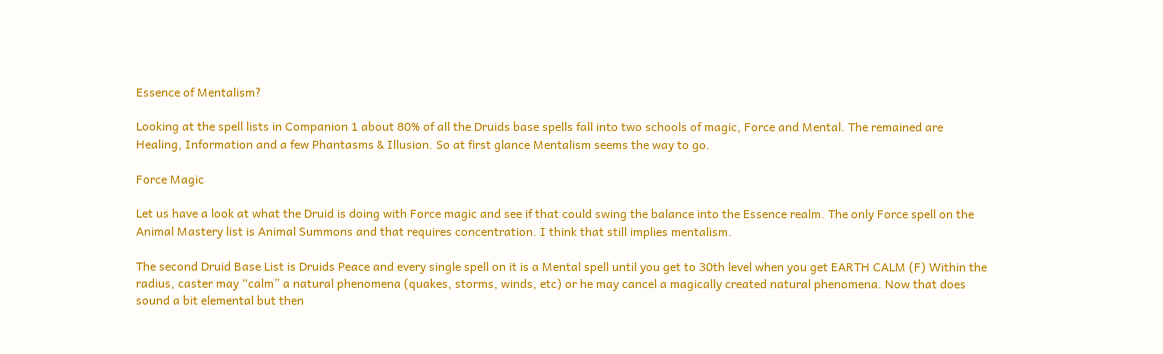Essence of Mentalism?

Looking at the spell lists in Companion 1 about 80% of all the Druids base spells fall into two schools of magic, Force and Mental. The remained are Healing, Information and a few Phantasms & Illusion. So at first glance Mentalism seems the way to go.

Force Magic

Let us have a look at what the Druid is doing with Force magic and see if that could swing the balance into the Essence realm. The only Force spell on the Animal Mastery list is Animal Summons and that requires concentration. I think that still implies mentalism.

The second Druid Base List is Druids Peace and every single spell on it is a Mental spell until you get to 30th level when you get EARTH CALM (F) Within the radius, caster may “calm” a natural phenomena (quakes, storms, winds, etc) or he may cancel a magically created natural phenomena. Now that does sound a bit elemental but then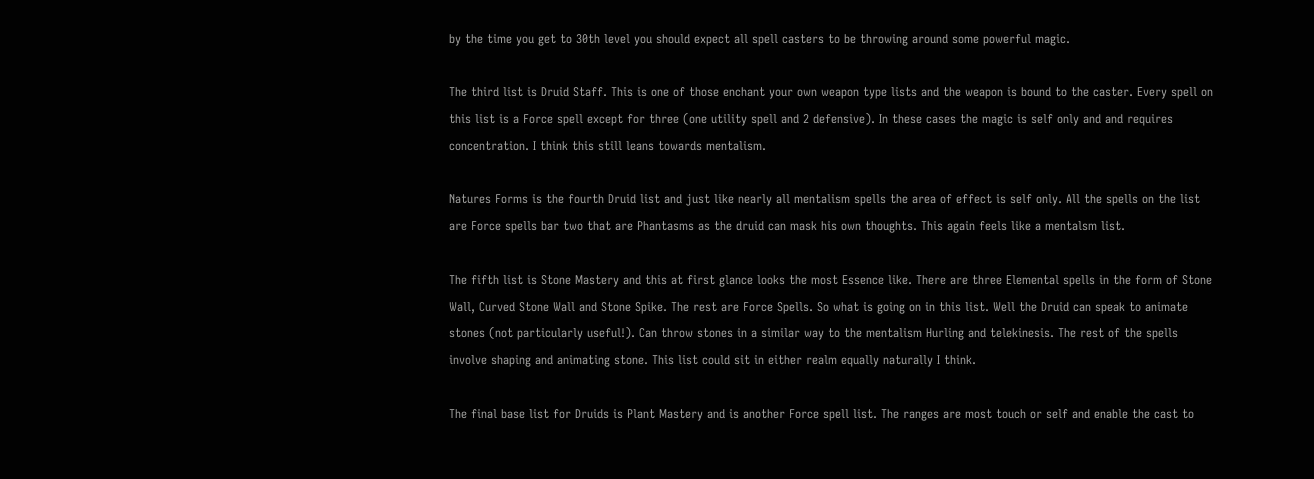by the time you get to 30th level you should expect all spell casters to be throwing around some powerful magic.

The third list is Druid Staff. This is one of those enchant your own weapon type lists and the weapon is bound to the caster. Every spell on this list is a Force spell except for three (one utility spell and 2 defensive). In these cases the magic is self only and and requires concentration. I think this still leans towards mentalism.

Natures Forms is the fourth Druid list and just like nearly all mentalism spells the area of effect is self only. All the spells on the list are Force spells bar two that are Phantasms as the druid can mask his own thoughts. This again feels like a mentalsm list.

The fifth list is Stone Mastery and this at first glance looks the most Essence like. There are three Elemental spells in the form of Stone Wall, Curved Stone Wall and Stone Spike. The rest are Force Spells. So what is going on in this list. Well the Druid can speak to animate stones (not particularly useful!). Can throw stones in a similar way to the mentalism Hurling and telekinesis. The rest of the spells involve shaping and animating stone. This list could sit in either realm equally naturally I think.

The final base list for Druids is Plant Mastery and is another Force spell list. The ranges are most touch or self and enable the cast to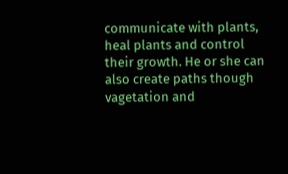communicate with plants, heal plants and control their growth. He or she can also create paths though vagetation and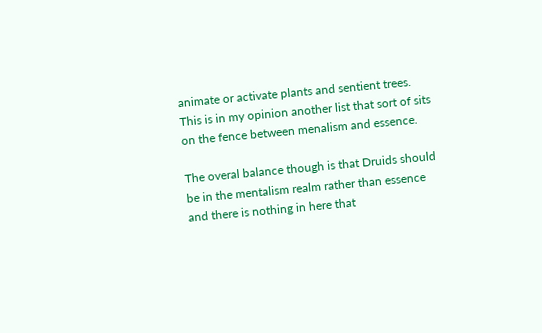animate or activate plants and sentient trees. This is in my opinion another list that sort of sits on the fence between menalism and essence.

The overal balance though is that Druids should be in the mentalism realm rather than essence and there is nothing in here that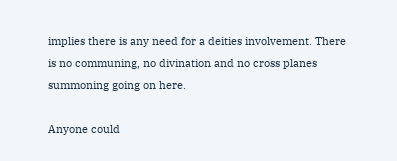implies there is any need for a deities involvement. There is no communing, no divination and no cross planes summoning going on here.

Anyone could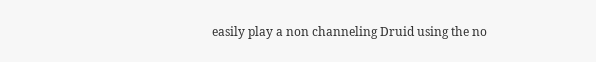easily play a non channeling Druid using the no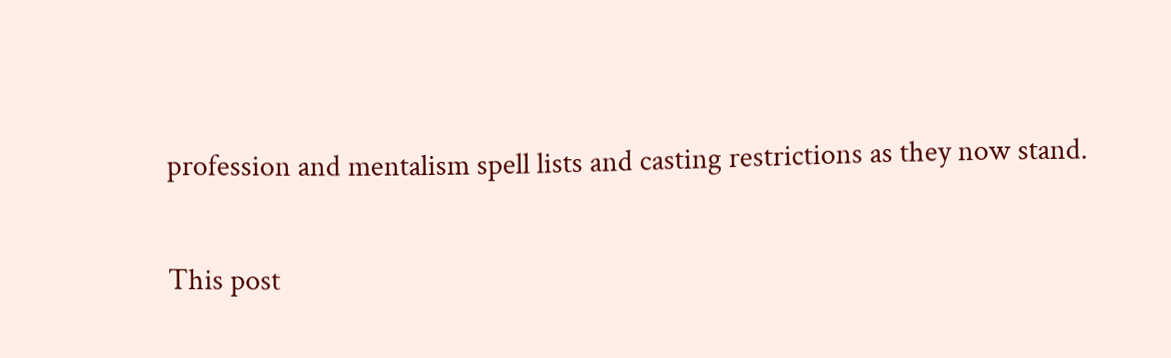profession and mentalism spell lists and casting restrictions as they now stand.

This post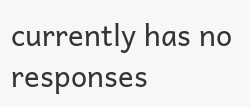currently has no responses